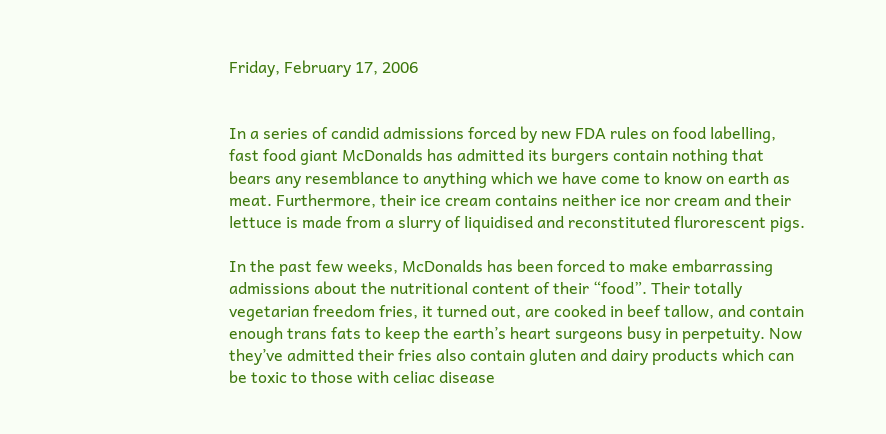Friday, February 17, 2006


In a series of candid admissions forced by new FDA rules on food labelling, fast food giant McDonalds has admitted its burgers contain nothing that bears any resemblance to anything which we have come to know on earth as meat. Furthermore, their ice cream contains neither ice nor cream and their lettuce is made from a slurry of liquidised and reconstituted flurorescent pigs.

In the past few weeks, McDonalds has been forced to make embarrassing admissions about the nutritional content of their “food”. Their totally vegetarian freedom fries, it turned out, are cooked in beef tallow, and contain enough trans fats to keep the earth’s heart surgeons busy in perpetuity. Now they’ve admitted their fries also contain gluten and dairy products which can be toxic to those with celiac disease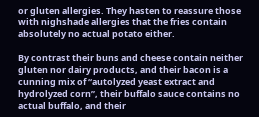or gluten allergies. They hasten to reassure those with nighshade allergies that the fries contain absolutely no actual potato either.

By contrast their buns and cheese contain neither gluten nor dairy products, and their bacon is a cunning mix of “autolyzed yeast extract and hydrolyzed corn”, their buffalo sauce contains no actual buffalo, and their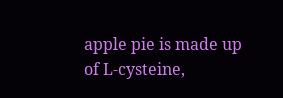apple pie is made up of L-cysteine,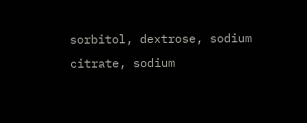sorbitol, dextrose, sodium citrate, sodium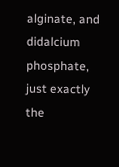alginate, and didalcium phosphate, just exactly the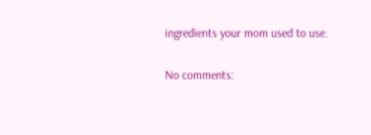ingredients your mom used to use.

No comments: